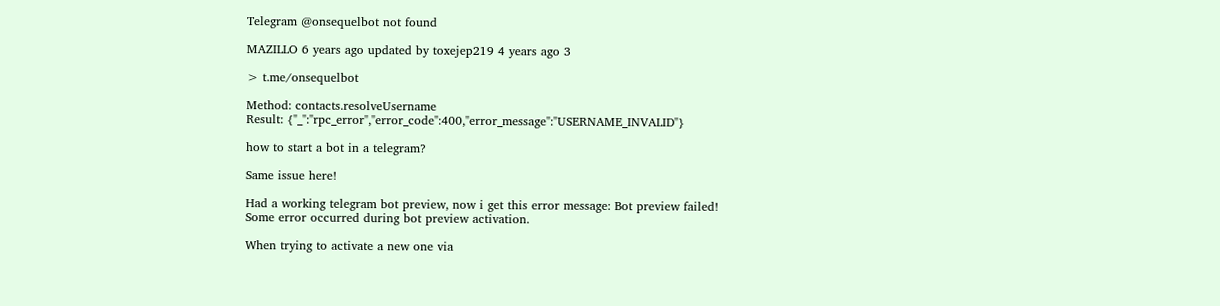Telegram @onsequelbot not found

MAZILLO 6 years ago updated by toxejep219 4 years ago 3

> t.me/onsequelbot

Method: contacts.resolveUsername
Result: {"_":"rpc_error","error_code":400,"error_message":"USERNAME_INVALID"}

how to start a bot in a telegram?

Same issue here!

Had a working telegram bot preview, now i get this error message: Bot preview failed! Some error occurred during bot preview activation.

When trying to activate a new one via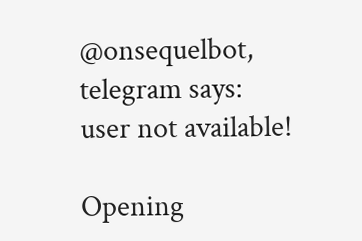@onsequelbot, telegram says: user not available!

Opening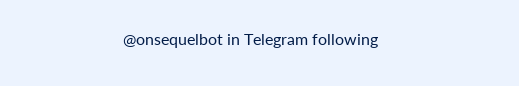@onsequelbot in Telegram following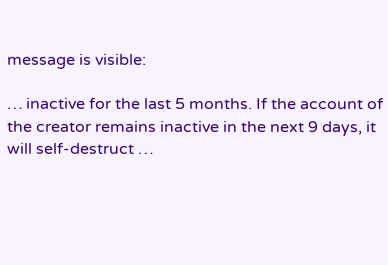message is visible:

… inactive for the last 5 months. If the account of the creator remains inactive in the next 9 days, it will self-destruct …